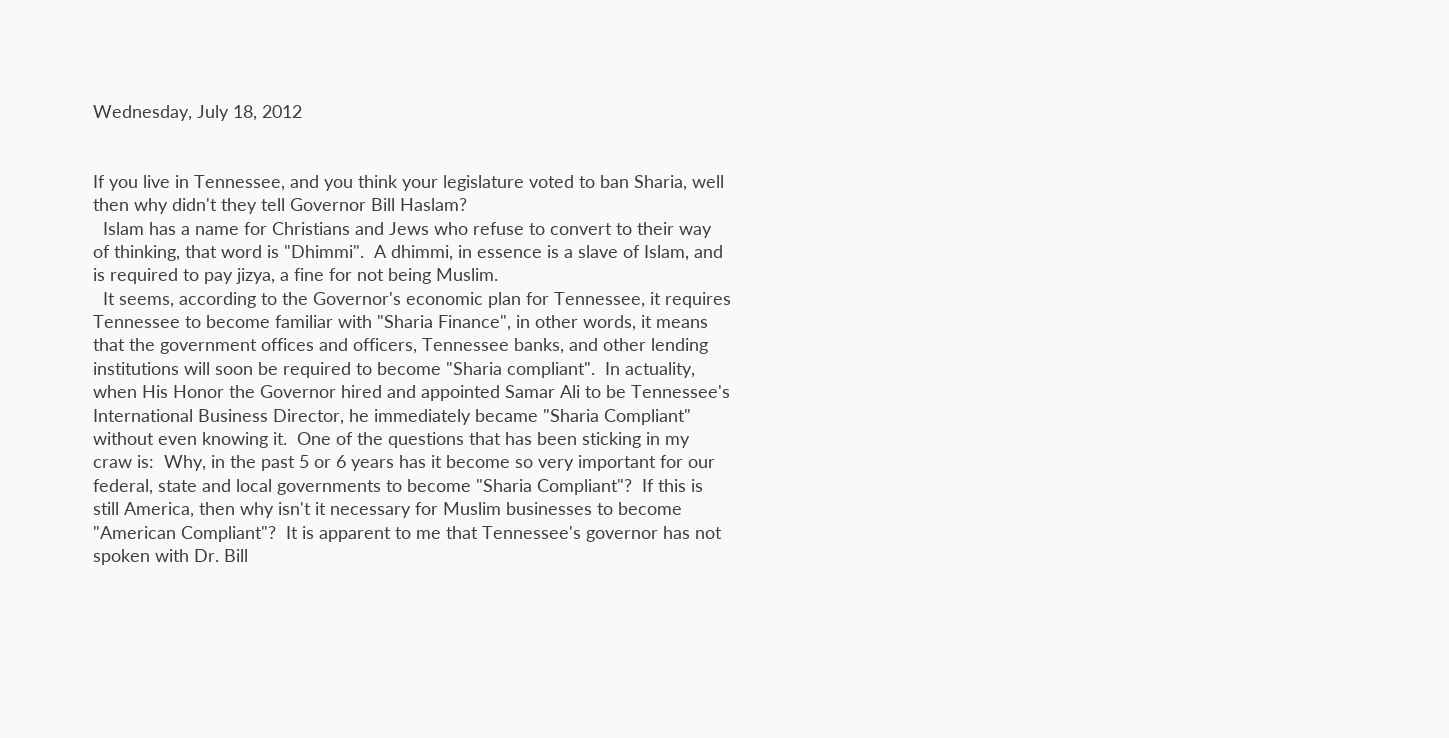Wednesday, July 18, 2012


If you live in Tennessee, and you think your legislature voted to ban Sharia, well then why didn't they tell Governor Bill Haslam?
  Islam has a name for Christians and Jews who refuse to convert to their way of thinking, that word is "Dhimmi".  A dhimmi, in essence is a slave of Islam, and is required to pay jizya, a fine for not being Muslim.
  It seems, according to the Governor's economic plan for Tennessee, it requires Tennessee to become familiar with "Sharia Finance", in other words, it means that the government offices and officers, Tennessee banks, and other lending institutions will soon be required to become "Sharia compliant".  In actuality, when His Honor the Governor hired and appointed Samar Ali to be Tennessee's International Business Director, he immediately became "Sharia Compliant" without even knowing it.  One of the questions that has been sticking in my craw is:  Why, in the past 5 or 6 years has it become so very important for our federal, state and local governments to become "Sharia Compliant"?  If this is still America, then why isn't it necessary for Muslim businesses to become "American Compliant"?  It is apparent to me that Tennessee's governor has not spoken with Dr. Bill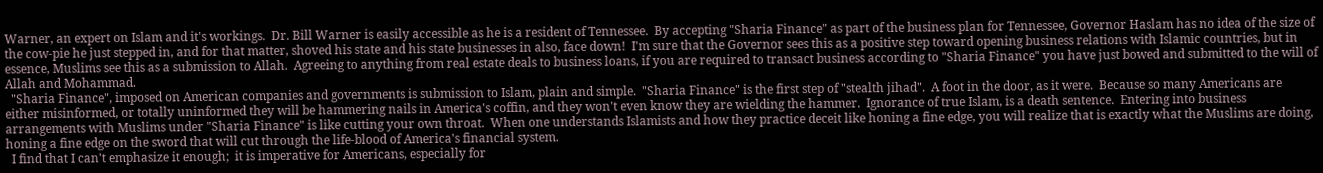Warner, an expert on Islam and it's workings.  Dr. Bill Warner is easily accessible as he is a resident of Tennessee.  By accepting "Sharia Finance" as part of the business plan for Tennessee, Governor Haslam has no idea of the size of the cow-pie he just stepped in, and for that matter, shoved his state and his state businesses in also, face down!  I'm sure that the Governor sees this as a positive step toward opening business relations with Islamic countries, but in essence, Muslims see this as a submission to Allah.  Agreeing to anything from real estate deals to business loans, if you are required to transact business according to "Sharia Finance" you have just bowed and submitted to the will of Allah and Mohammad.
  "Sharia Finance", imposed on American companies and governments is submission to Islam, plain and simple.  "Sharia Finance" is the first step of "stealth jihad".  A foot in the door, as it were.  Because so many Americans are either misinformed, or totally uninformed they will be hammering nails in America's coffin, and they won't even know they are wielding the hammer.  Ignorance of true Islam, is a death sentence.  Entering into business arrangements with Muslims under "Sharia Finance" is like cutting your own throat.  When one understands Islamists and how they practice deceit like honing a fine edge, you will realize that is exactly what the Muslims are doing, honing a fine edge on the sword that will cut through the life-blood of America's financial system.
  I find that I can't emphasize it enough;  it is imperative for Americans, especially for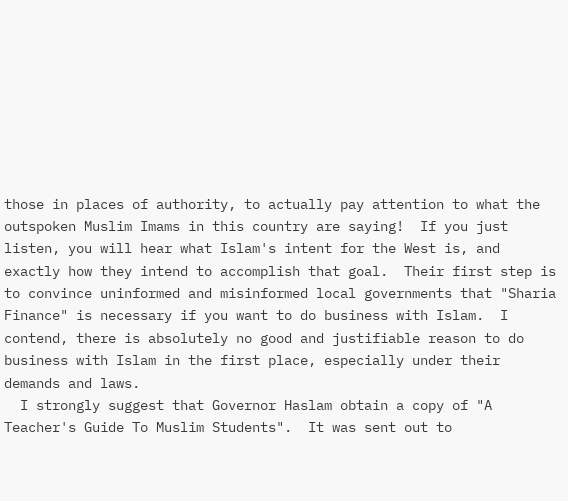those in places of authority, to actually pay attention to what the outspoken Muslim Imams in this country are saying!  If you just listen, you will hear what Islam's intent for the West is, and exactly how they intend to accomplish that goal.  Their first step is to convince uninformed and misinformed local governments that "Sharia Finance" is necessary if you want to do business with Islam.  I contend, there is absolutely no good and justifiable reason to do business with Islam in the first place, especially under their demands and laws.
  I strongly suggest that Governor Haslam obtain a copy of "A Teacher's Guide To Muslim Students".  It was sent out to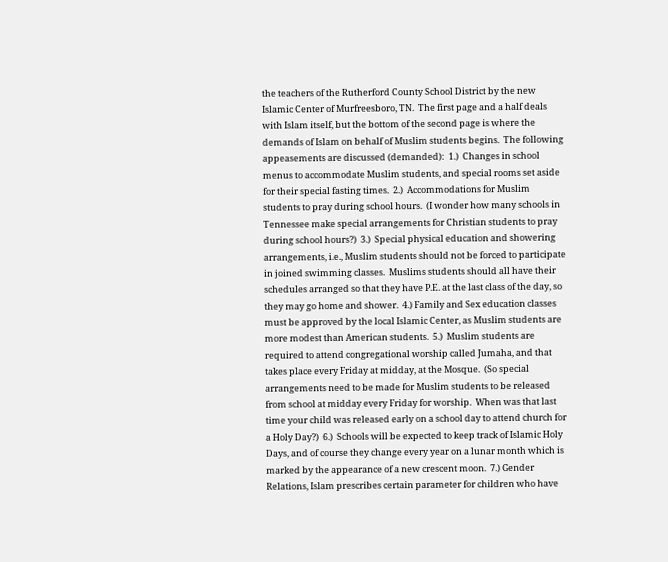the teachers of the Rutherford County School District by the new Islamic Center of Murfreesboro, TN.  The first page and a half deals with Islam itself, but the bottom of the second page is where the demands of Islam on behalf of Muslim students begins.  The following appeasements are discussed (demanded):  1.)  Changes in school menus to accommodate Muslim students, and special rooms set aside for their special fasting times.  2.)  Accommodations for Muslim students to pray during school hours.  (I wonder how many schools in Tennessee make special arrangements for Christian students to pray during school hours?)  3.)  Special physical education and showering arrangements, i.e., Muslim students should not be forced to participate in joined swimming classes.  Muslims students should all have their schedules arranged so that they have P.E. at the last class of the day, so they may go home and shower.  4.) Family and Sex education classes must be approved by the local Islamic Center, as Muslim students are more modest than American students.  5.)  Muslim students are required to attend congregational worship called Jumaha, and that takes place every Friday at midday, at the Mosque.  (So special arrangements need to be made for Muslim students to be released from school at midday every Friday for worship.  When was that last time your child was released early on a school day to attend church for a Holy Day?)  6.)  Schools will be expected to keep track of Islamic Holy Days, and of course they change every year on a lunar month which is marked by the appearance of a new crescent moon.  7.) Gender Relations, Islam prescribes certain parameter for children who have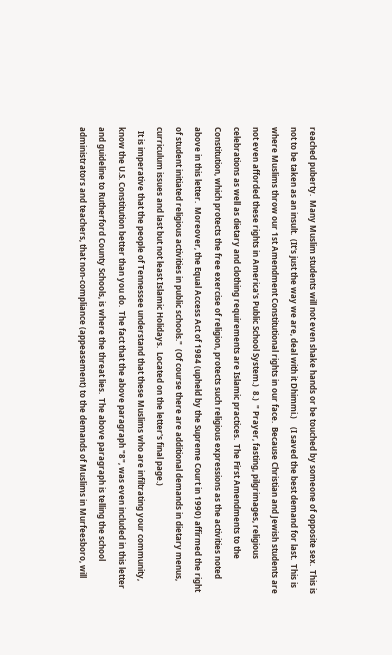reached puberty.  Many Muslim students will not even shake hands or be touched by someone of opposite sex.  This is not to be taken as an insult.  (It's just the way we are, deal with it Dhimmi.)    (I saved the best demand for last.  This is where Muslims throw our 1st Amendment Constitutional rights in our face.  Because Christian and Jewish students are not even afforded these rights in America's Public School System.)  8.)  " Prayer, fasting, pilgrimages, religious celebrations as well as dietary and clothing requirements are Islamic practices.  The First Amendments to the Constitution, which protects the free exercise of religion, protects such religious expressions as the activities noted above in this letter.  Moreover, the Equal Access Act of 1984 (upheld by the Supreme Court in 1990) affirmed the right of student initiated religious activities in public schools."  (Of course there are additional demands in dietary menus, curriculum issues and last but not least Islamic Holidays.  Located on the letter's final page.)
  It is imperative that the people of Tennessee understand that these Muslims who are infiltrating your community, know the U.S. Constitution better than you do.  The fact that the above paragraph "8", was even included in this letter and guideline to Rutherford County Schools, is where the threat lies.  The above paragraph is telling the school administrators and teachers, that non-compliance (appeasement) to the demands of Muslims in Murfeesboro, will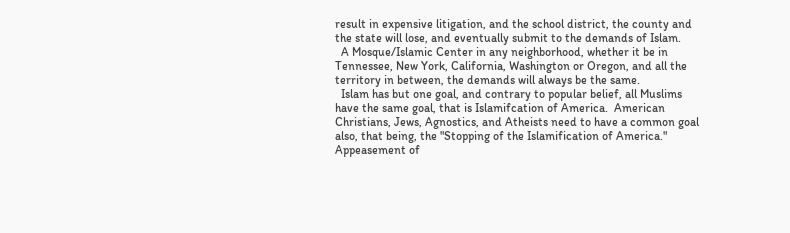result in expensive litigation, and the school district, the county and the state will lose, and eventually submit to the demands of Islam.
  A Mosque/Islamic Center in any neighborhood, whether it be in Tennessee, New York, California, Washington or Oregon, and all the territory in between, the demands will always be the same.
  Islam has but one goal, and contrary to popular belief, all Muslims have the same goal, that is Islamifcation of America.  American Christians, Jews, Agnostics, and Atheists need to have a common goal also, that being, the "Stopping of the Islamification of America."  Appeasement of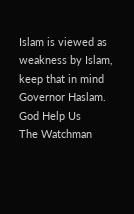Islam is viewed as weakness by Islam, keep that in mind Governor Haslam.
God Help Us
The Watchman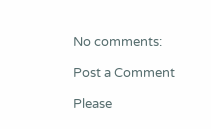No comments:

Post a Comment

Please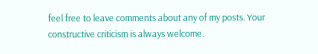feel free to leave comments about any of my posts. Your constructive criticism is always welcome.